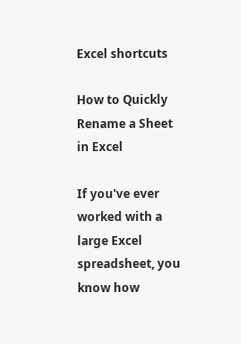Excel shortcuts

How to Quickly Rename a Sheet in Excel

If you've ever worked with a large Excel spreadsheet, you know how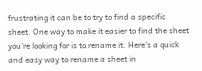frustrating it can be to try to find a specific sheet. One way to make it easier to find the sheet you're looking for is to rename it. Here's a quick and easy way to rename a sheet in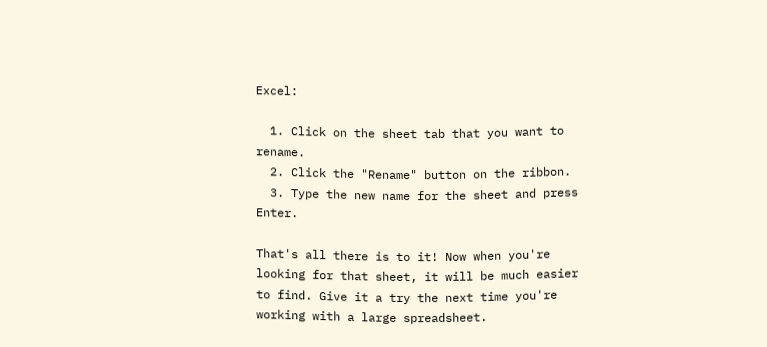Excel:

  1. Click on the sheet tab that you want to rename.
  2. Click the "Rename" button on the ribbon.
  3. Type the new name for the sheet and press Enter.

That's all there is to it! Now when you're looking for that sheet, it will be much easier to find. Give it a try the next time you're working with a large spreadsheet.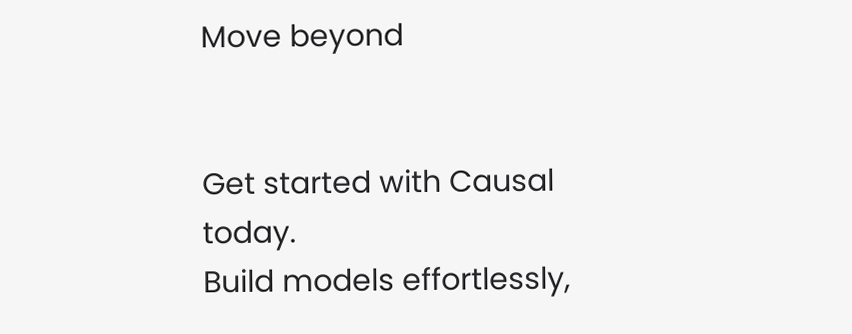Move beyond


Get started with Causal today.
Build models effortlessly,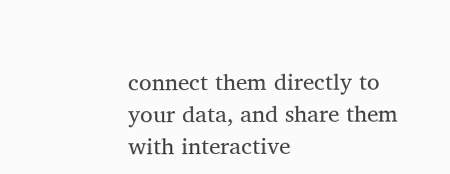connect them directly to your data, and share them with interactive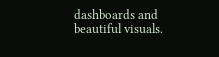dashboards and beautiful visuals.